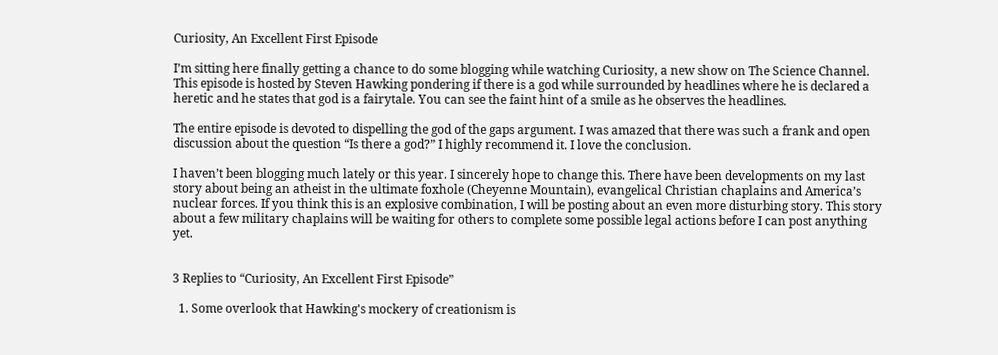Curiosity, An Excellent First Episode

I’m sitting here finally getting a chance to do some blogging while watching Curiosity, a new show on The Science Channel. This episode is hosted by Steven Hawking pondering if there is a god while surrounded by headlines where he is declared a heretic and he states that god is a fairytale. You can see the faint hint of a smile as he observes the headlines.

The entire episode is devoted to dispelling the god of the gaps argument. I was amazed that there was such a frank and open discussion about the question “Is there a god?” I highly recommend it. I love the conclusion.

I haven’t been blogging much lately or this year. I sincerely hope to change this. There have been developments on my last story about being an atheist in the ultimate foxhole (Cheyenne Mountain), evangelical Christian chaplains and America’s nuclear forces. If you think this is an explosive combination, I will be posting about an even more disturbing story. This story about a few military chaplains will be waiting for others to complete some possible legal actions before I can post anything yet.


3 Replies to “Curiosity, An Excellent First Episode”

  1. Some overlook that Hawking's mockery of creationism is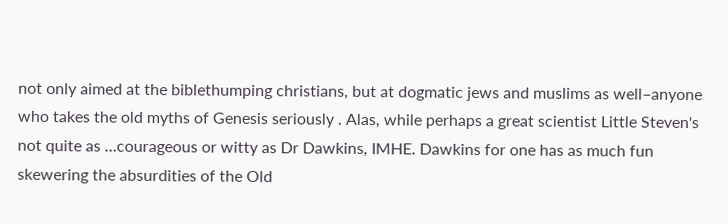not only aimed at the biblethumping christians, but at dogmatic jews and muslims as well–anyone who takes the old myths of Genesis seriously . Alas, while perhaps a great scientist Little Steven's not quite as …courageous or witty as Dr Dawkins, IMHE. Dawkins for one has as much fun skewering the absurdities of the Old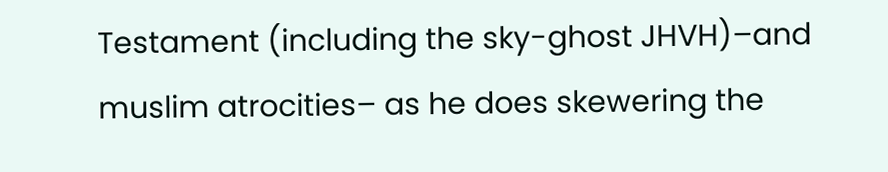Testament (including the sky-ghost JHVH)–and muslim atrocities– as he does skewering the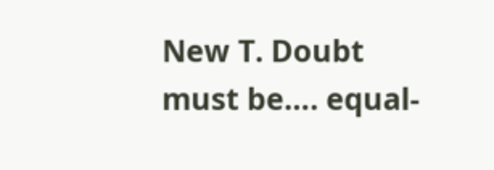New T. Doubt must be…. equal-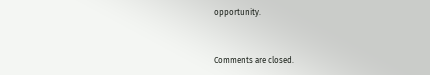opportunity.


Comments are closed.